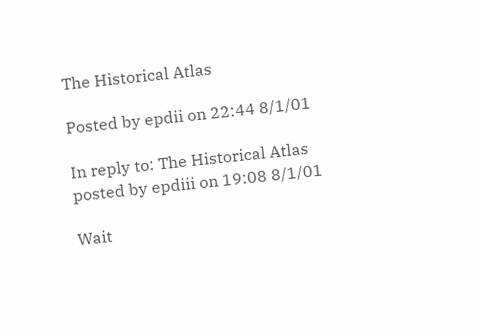The Historical Atlas

Posted by epdii on 22:44 8/1/01

In reply to: The Historical Atlas posted by epdiii on 19:08 8/1/01

Wait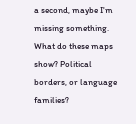a second, maybe I'm missing something. What do these maps show? Political borders, or language families?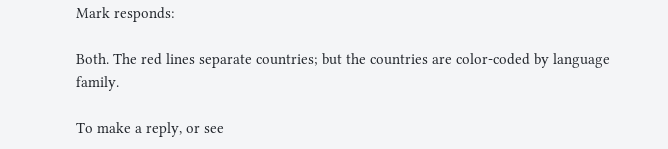Mark responds:

Both. The red lines separate countries; but the countries are color-coded by language family.

To make a reply, or see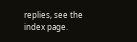replies, see the index page.